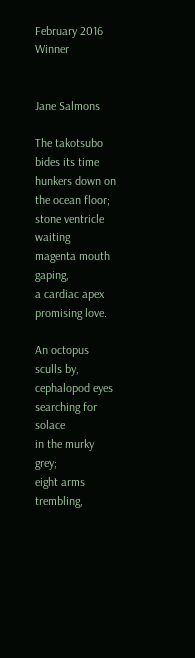February 2016 Winner


Jane Salmons

The takotsubo bides its time
hunkers down on the ocean floor;
stone ventricle waiting
magenta mouth gaping,
a cardiac apex promising love.

An octopus sculls by,
cephalopod eyes
searching for solace
in the murky grey;
eight arms trembling,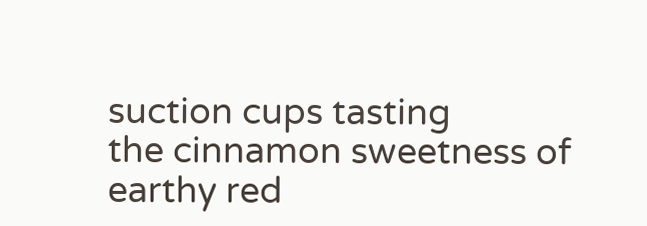suction cups tasting
the cinnamon sweetness of
earthy red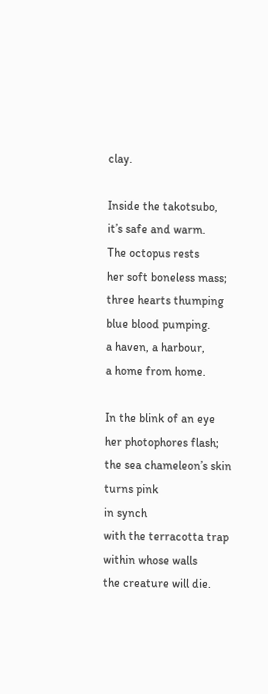clay.

Inside the takotsubo,
it’s safe and warm.
The octopus rests
her soft boneless mass;
three hearts thumping
blue blood pumping.
a haven, a harbour,
a home from home.

In the blink of an eye
her photophores flash;
the sea chameleon’s skin
turns pink
in synch
with the terracotta trap
within whose walls
the creature will die.